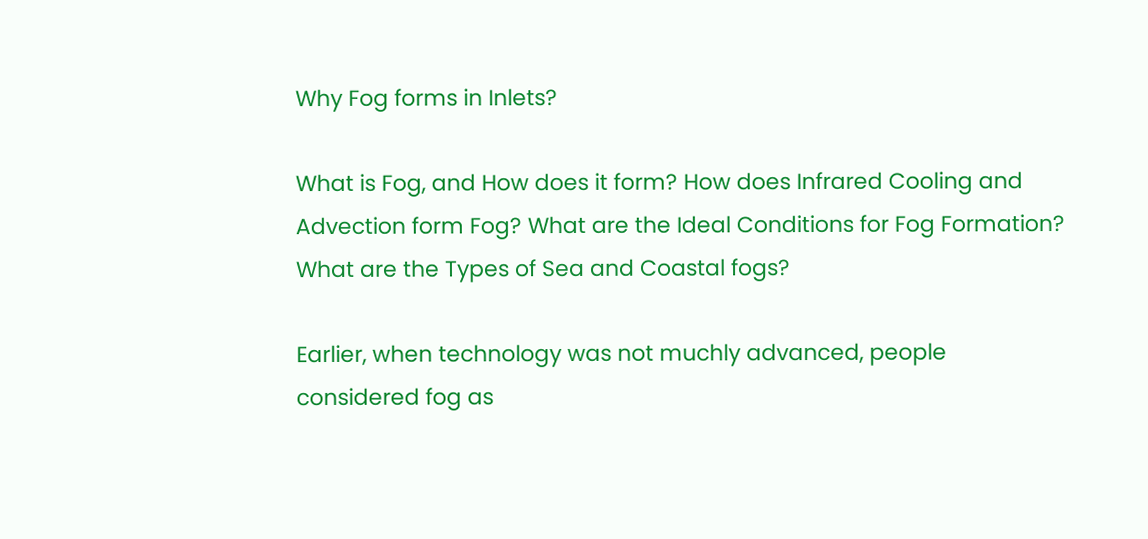Why Fog forms in Inlets?

What is Fog, and How does it form? How does Infrared Cooling and Advection form Fog? What are the Ideal Conditions for Fog Formation? What are the Types of Sea and Coastal fogs?

Earlier, when technology was not muchly advanced, people considered fog as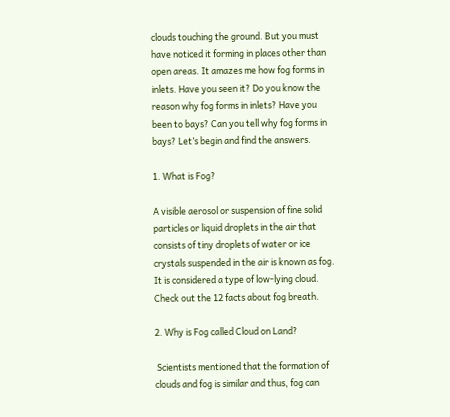clouds touching the ground. But you must have noticed it forming in places other than open areas. It amazes me how fog forms in inlets. Have you seen it? Do you know the reason why fog forms in inlets? Have you been to bays? Can you tell why fog forms in bays? Let’s begin and find the answers.

1. What is Fog?

A visible aerosol or suspension of fine solid particles or liquid droplets in the air that consists of tiny droplets of water or ice crystals suspended in the air is known as fog. It is considered a type of low-lying cloud. Check out the 12 facts about fog breath.

2. Why is Fog called Cloud on Land?

 Scientists mentioned that the formation of clouds and fog is similar and thus, fog can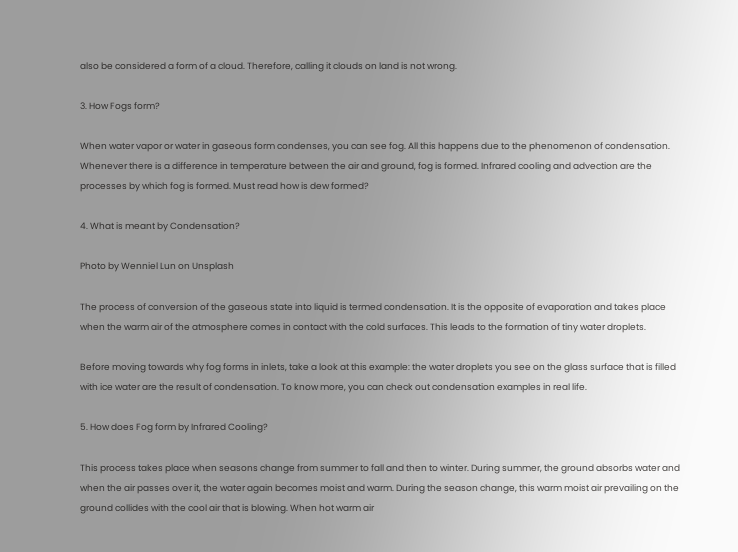also be considered a form of a cloud. Therefore, calling it clouds on land is not wrong.

3. How Fogs form?

When water vapor or water in gaseous form condenses, you can see fog. All this happens due to the phenomenon of condensation. Whenever there is a difference in temperature between the air and ground, fog is formed. Infrared cooling and advection are the processes by which fog is formed. Must read how is dew formed?

4. What is meant by Condensation?

Photo by Wenniel Lun on Unsplash

The process of conversion of the gaseous state into liquid is termed condensation. It is the opposite of evaporation and takes place when the warm air of the atmosphere comes in contact with the cold surfaces. This leads to the formation of tiny water droplets.

Before moving towards why fog forms in inlets, take a look at this example: the water droplets you see on the glass surface that is filled with ice water are the result of condensation. To know more, you can check out condensation examples in real life.

5. How does Fog form by Infrared Cooling?

This process takes place when seasons change from summer to fall and then to winter. During summer, the ground absorbs water and when the air passes over it, the water again becomes moist and warm. During the season change, this warm moist air prevailing on the ground collides with the cool air that is blowing. When hot warm air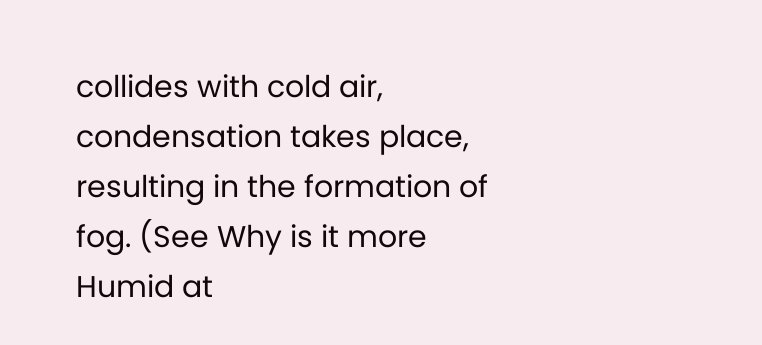collides with cold air, condensation takes place, resulting in the formation of fog. (See Why is it more Humid at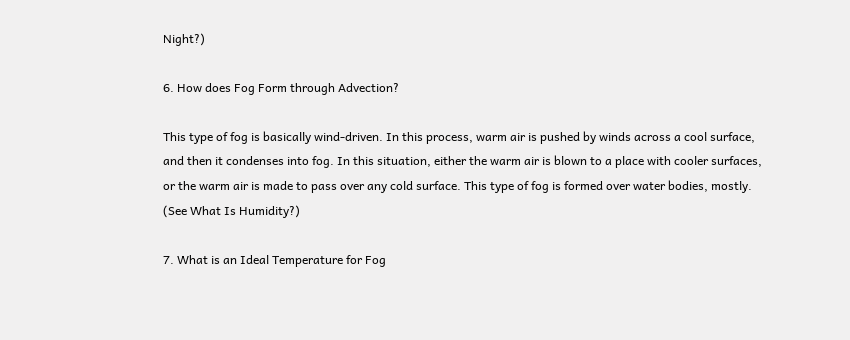Night?)

6. How does Fog Form through Advection?

This type of fog is basically wind-driven. In this process, warm air is pushed by winds across a cool surface, and then it condenses into fog. In this situation, either the warm air is blown to a place with cooler surfaces, or the warm air is made to pass over any cold surface. This type of fog is formed over water bodies, mostly. (See What Is Humidity?)

7. What is an Ideal Temperature for Fog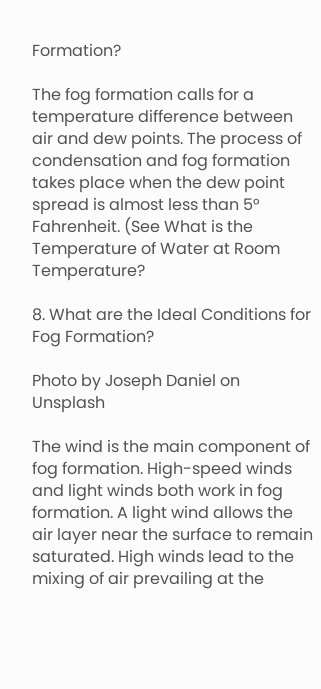Formation?

The fog formation calls for a temperature difference between air and dew points. The process of condensation and fog formation takes place when the dew point spread is almost less than 5° Fahrenheit. (See What is the Temperature of Water at Room Temperature?

8. What are the Ideal Conditions for Fog Formation?

Photo by Joseph Daniel on Unsplash

The wind is the main component of fog formation. High-speed winds and light winds both work in fog formation. A light wind allows the air layer near the surface to remain saturated. High winds lead to the mixing of air prevailing at the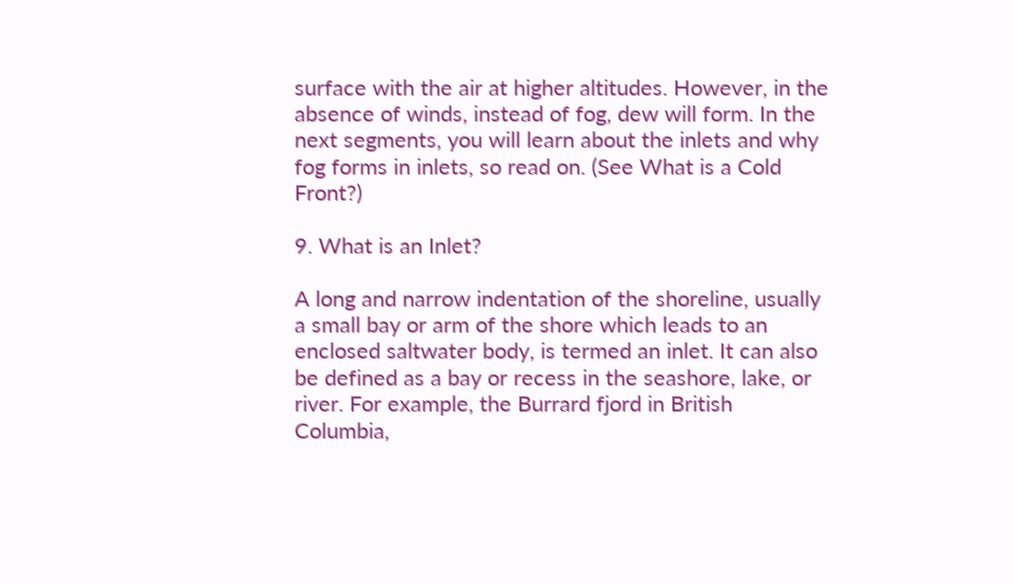surface with the air at higher altitudes. However, in the absence of winds, instead of fog, dew will form. In the next segments, you will learn about the inlets and why fog forms in inlets, so read on. (See What is a Cold Front?)

9. What is an Inlet?

A long and narrow indentation of the shoreline, usually a small bay or arm of the shore which leads to an enclosed saltwater body, is termed an inlet. It can also be defined as a bay or recess in the seashore, lake, or river. For example, the Burrard fjord in British Columbia,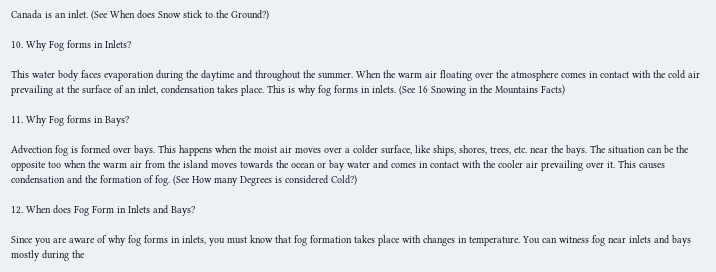Canada is an inlet. (See When does Snow stick to the Ground?)

10. Why Fog forms in Inlets?

This water body faces evaporation during the daytime and throughout the summer. When the warm air floating over the atmosphere comes in contact with the cold air prevailing at the surface of an inlet, condensation takes place. This is why fog forms in inlets. (See 16 Snowing in the Mountains Facts)

11. Why Fog forms in Bays?

Advection fog is formed over bays. This happens when the moist air moves over a colder surface, like ships, shores, trees, etc. near the bays. The situation can be the opposite too when the warm air from the island moves towards the ocean or bay water and comes in contact with the cooler air prevailing over it. This causes condensation and the formation of fog. (See How many Degrees is considered Cold?)

12. When does Fog Form in Inlets and Bays?

Since you are aware of why fog forms in inlets, you must know that fog formation takes place with changes in temperature. You can witness fog near inlets and bays mostly during the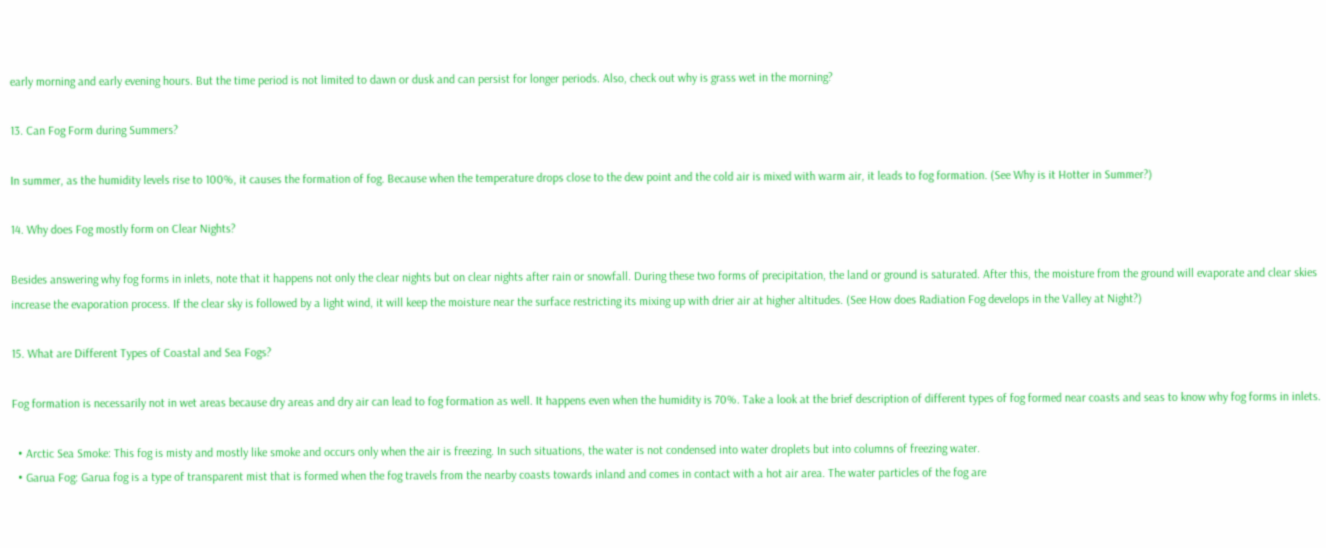early morning and early evening hours. But the time period is not limited to dawn or dusk and can persist for longer periods. Also, check out why is grass wet in the morning?

13. Can Fog Form during Summers?

In summer, as the humidity levels rise to 100%, it causes the formation of fog. Because when the temperature drops close to the dew point and the cold air is mixed with warm air, it leads to fog formation. (See Why is it Hotter in Summer?)

14. Why does Fog mostly form on Clear Nights?

Besides answering why fog forms in inlets, note that it happens not only the clear nights but on clear nights after rain or snowfall. During these two forms of precipitation, the land or ground is saturated. After this, the moisture from the ground will evaporate and clear skies increase the evaporation process. If the clear sky is followed by a light wind, it will keep the moisture near the surface restricting its mixing up with drier air at higher altitudes. (See How does Radiation Fog develops in the Valley at Night?)

15. What are Different Types of Coastal and Sea Fogs?

Fog formation is necessarily not in wet areas because dry areas and dry air can lead to fog formation as well. It happens even when the humidity is 70%. Take a look at the brief description of different types of fog formed near coasts and seas to know why fog forms in inlets.

  • Arctic Sea Smoke: This fog is misty and mostly like smoke and occurs only when the air is freezing. In such situations, the water is not condensed into water droplets but into columns of freezing water.
  • Garua Fog: Garua fog is a type of transparent mist that is formed when the fog travels from the nearby coasts towards inland and comes in contact with a hot air area. The water particles of the fog are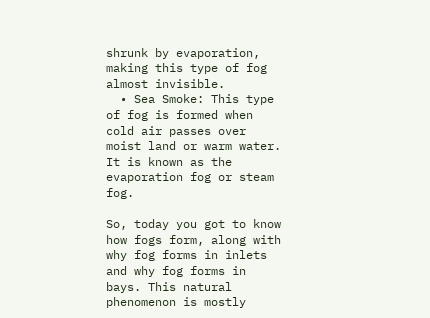shrunk by evaporation, making this type of fog almost invisible.
  • Sea Smoke: This type of fog is formed when cold air passes over moist land or warm water. It is known as the evaporation fog or steam fog.

So, today you got to know how fogs form, along with why fog forms in inlets and why fog forms in bays. This natural phenomenon is mostly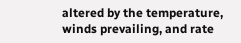altered by the temperature, winds prevailing, and rate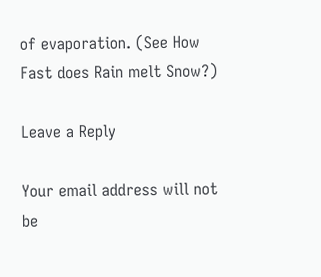of evaporation. (See How Fast does Rain melt Snow?)

Leave a Reply

Your email address will not be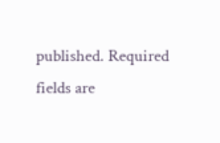published. Required fields are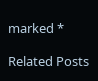marked *

Related Posts